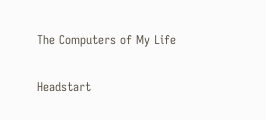The Computers of My Life

Headstart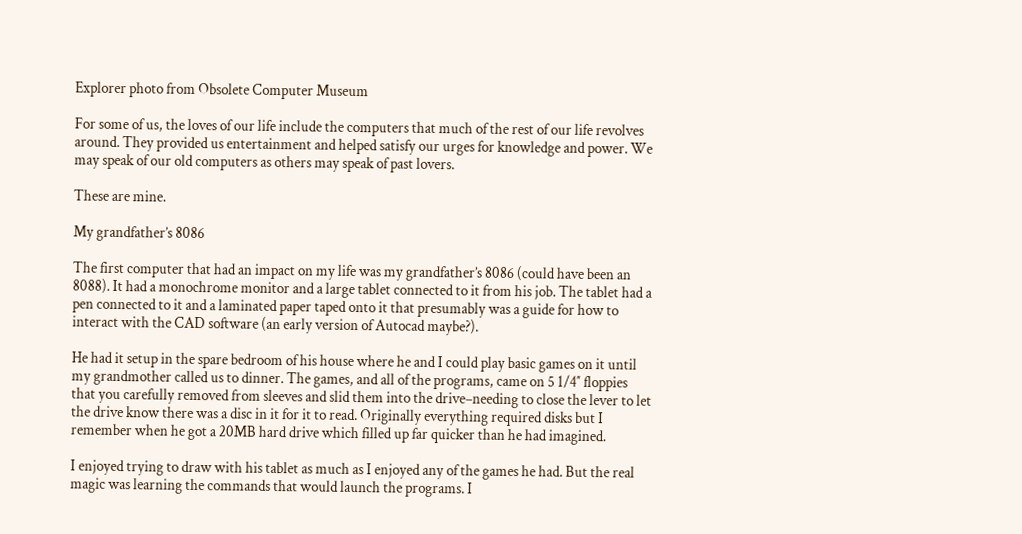Explorer photo from Obsolete Computer Museum

For some of us, the loves of our life include the computers that much of the rest of our life revolves around. They provided us entertainment and helped satisfy our urges for knowledge and power. We may speak of our old computers as others may speak of past lovers.

These are mine.

My grandfather’s 8086

The first computer that had an impact on my life was my grandfather’s 8086 (could have been an 8088). It had a monochrome monitor and a large tablet connected to it from his job. The tablet had a pen connected to it and a laminated paper taped onto it that presumably was a guide for how to interact with the CAD software (an early version of Autocad maybe?).

He had it setup in the spare bedroom of his house where he and I could play basic games on it until my grandmother called us to dinner. The games, and all of the programs, came on 5 1/4″ floppies that you carefully removed from sleeves and slid them into the drive–needing to close the lever to let the drive know there was a disc in it for it to read. Originally everything required disks but I remember when he got a 20MB hard drive which filled up far quicker than he had imagined.

I enjoyed trying to draw with his tablet as much as I enjoyed any of the games he had. But the real magic was learning the commands that would launch the programs. I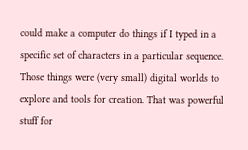could make a computer do things if I typed in a specific set of characters in a particular sequence. Those things were (very small) digital worlds to explore and tools for creation. That was powerful stuff for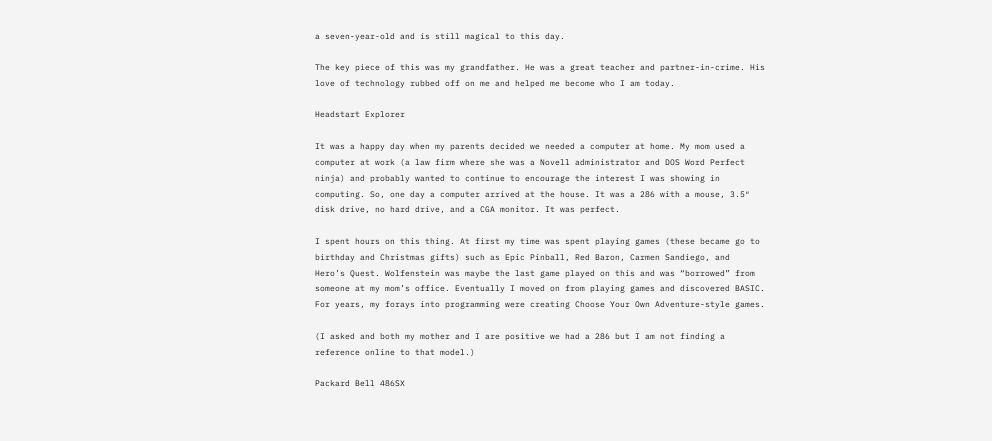a seven-year-old and is still magical to this day.

The key piece of this was my grandfather. He was a great teacher and partner-in-crime. His love of technology rubbed off on me and helped me become who I am today.

Headstart Explorer

It was a happy day when my parents decided we needed a computer at home. My mom used a computer at work (a law firm where she was a Novell administrator and DOS Word Perfect ninja) and probably wanted to continue to encourage the interest I was showing in computing. So, one day a computer arrived at the house. It was a 286 with a mouse, 3.5″ disk drive, no hard drive, and a CGA monitor. It was perfect.

I spent hours on this thing. At first my time was spent playing games (these became go to birthday and Christmas gifts) such as Epic Pinball, Red Baron, Carmen Sandiego, and
Hero’s Quest. Wolfenstein was maybe the last game played on this and was “borrowed” from someone at my mom’s office. Eventually I moved on from playing games and discovered BASIC. For years, my forays into programming were creating Choose Your Own Adventure-style games.

(I asked and both my mother and I are positive we had a 286 but I am not finding a reference online to that model.)

Packard Bell 486SX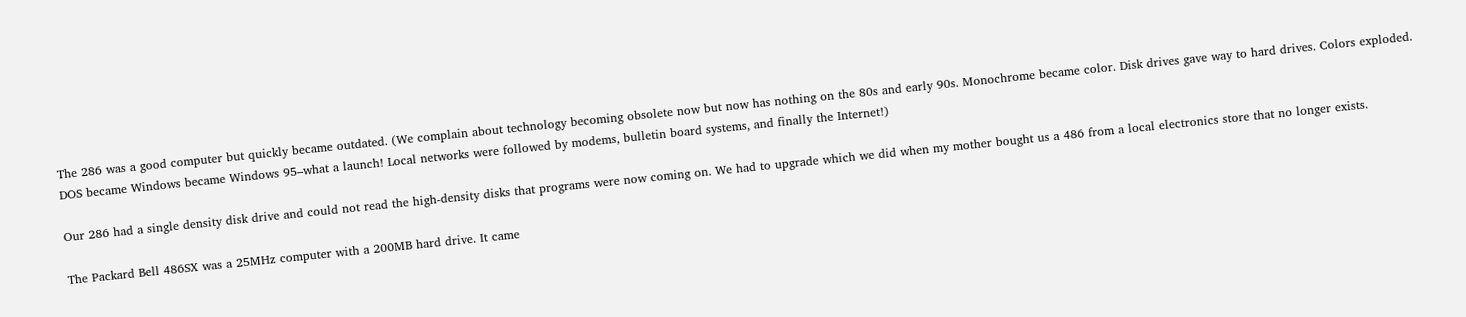The 286 was a good computer but quickly became outdated. (We complain about technology becoming obsolete now but now has nothing on the 80s and early 90s. Monochrome became color. Disk drives gave way to hard drives. Colors exploded. DOS became Windows became Windows 95–what a launch! Local networks were followed by modems, bulletin board systems, and finally the Internet!)

Our 286 had a single density disk drive and could not read the high-density disks that programs were now coming on. We had to upgrade which we did when my mother bought us a 486 from a local electronics store that no longer exists.

The Packard Bell 486SX was a 25MHz computer with a 200MB hard drive. It came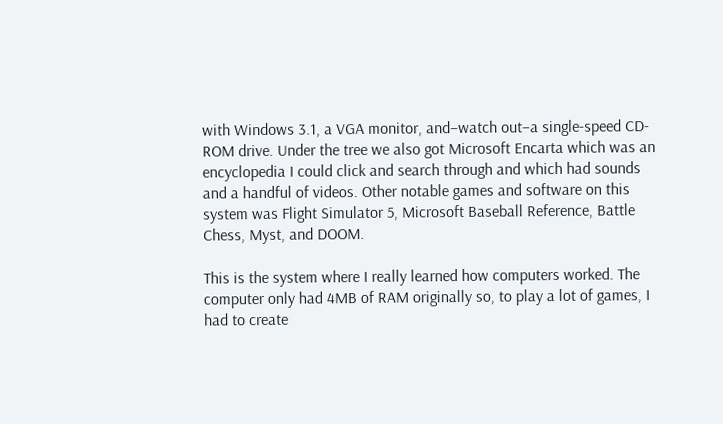with Windows 3.1, a VGA monitor, and–watch out–a single-speed CD-ROM drive. Under the tree we also got Microsoft Encarta which was an encyclopedia I could click and search through and which had sounds and a handful of videos. Other notable games and software on this system was Flight Simulator 5, Microsoft Baseball Reference, Battle Chess, Myst, and DOOM.

This is the system where I really learned how computers worked. The computer only had 4MB of RAM originally so, to play a lot of games, I had to create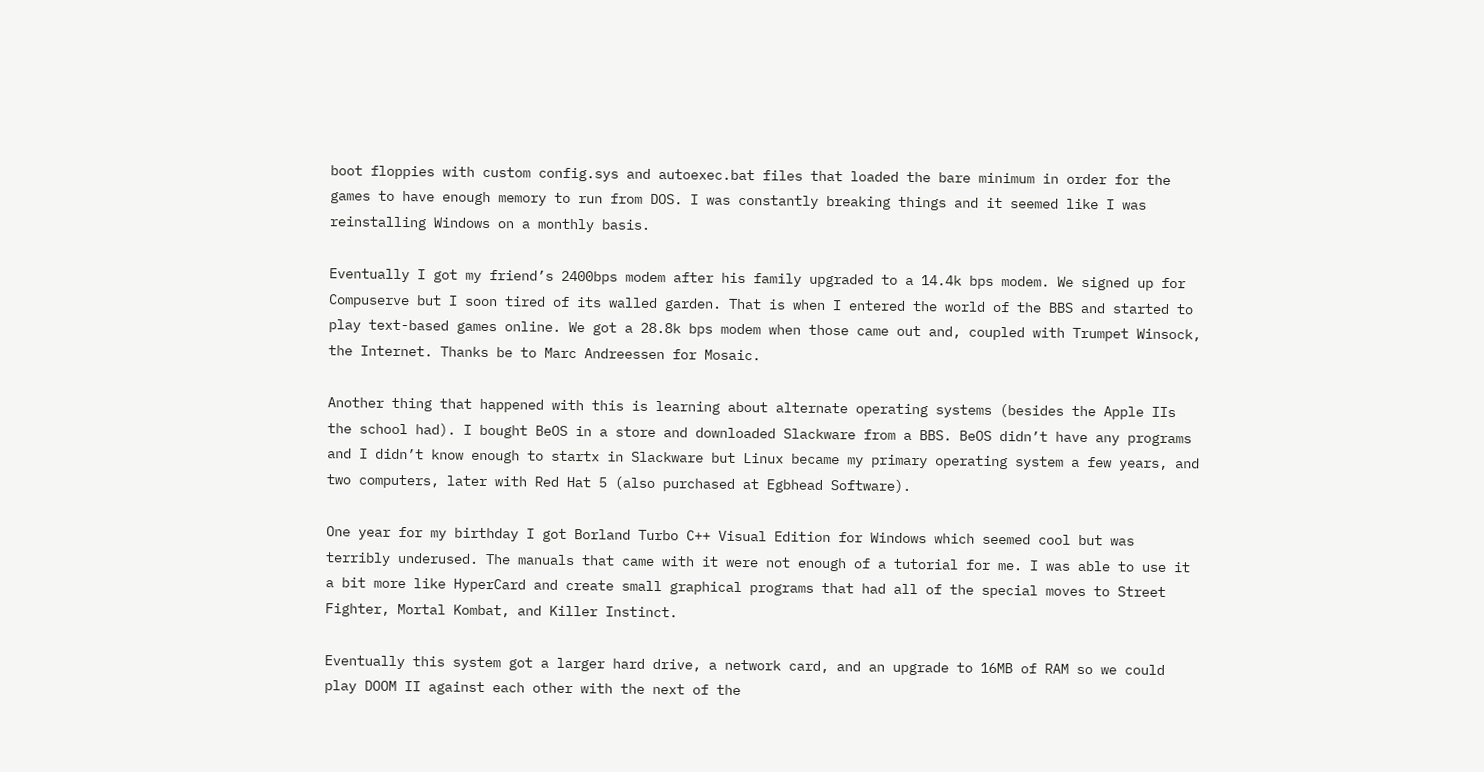boot floppies with custom config.sys and autoexec.bat files that loaded the bare minimum in order for the games to have enough memory to run from DOS. I was constantly breaking things and it seemed like I was reinstalling Windows on a monthly basis.

Eventually I got my friend’s 2400bps modem after his family upgraded to a 14.4k bps modem. We signed up for Compuserve but I soon tired of its walled garden. That is when I entered the world of the BBS and started to play text-based games online. We got a 28.8k bps modem when those came out and, coupled with Trumpet Winsock, the Internet. Thanks be to Marc Andreessen for Mosaic.

Another thing that happened with this is learning about alternate operating systems (besides the Apple IIs the school had). I bought BeOS in a store and downloaded Slackware from a BBS. BeOS didn’t have any programs and I didn’t know enough to startx in Slackware but Linux became my primary operating system a few years, and two computers, later with Red Hat 5 (also purchased at Egbhead Software).

One year for my birthday I got Borland Turbo C++ Visual Edition for Windows which seemed cool but was terribly underused. The manuals that came with it were not enough of a tutorial for me. I was able to use it a bit more like HyperCard and create small graphical programs that had all of the special moves to Street Fighter, Mortal Kombat, and Killer Instinct.

Eventually this system got a larger hard drive, a network card, and an upgrade to 16MB of RAM so we could play DOOM II against each other with the next of the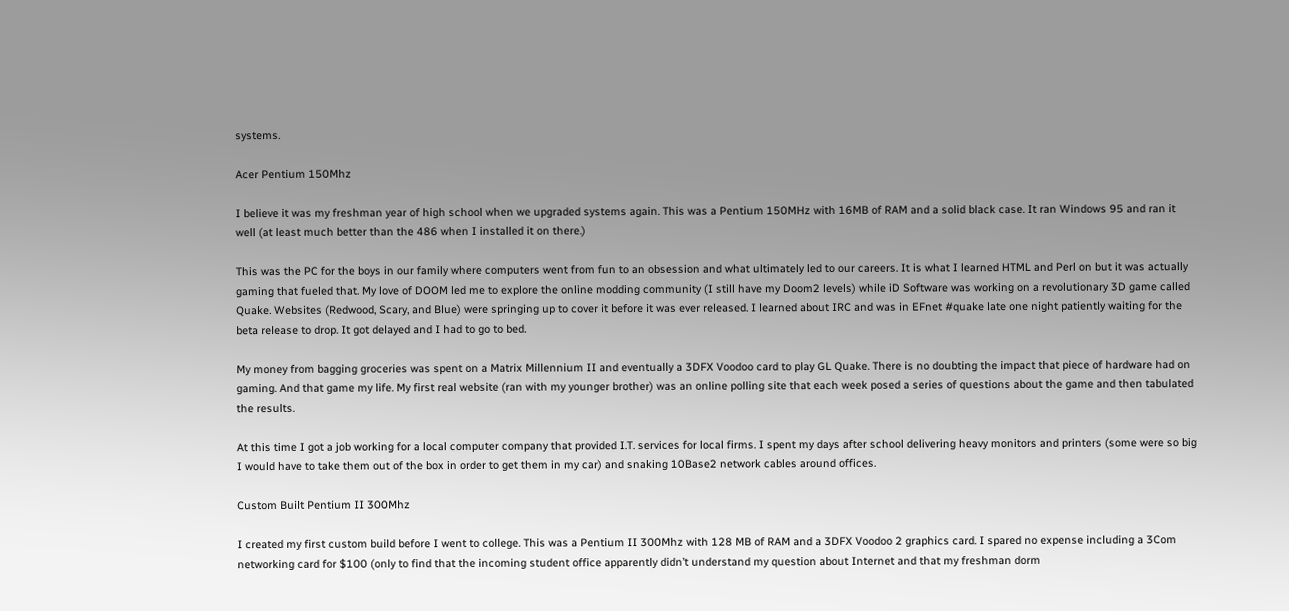systems.

Acer Pentium 150Mhz

I believe it was my freshman year of high school when we upgraded systems again. This was a Pentium 150MHz with 16MB of RAM and a solid black case. It ran Windows 95 and ran it well (at least much better than the 486 when I installed it on there.)

This was the PC for the boys in our family where computers went from fun to an obsession and what ultimately led to our careers. It is what I learned HTML and Perl on but it was actually gaming that fueled that. My love of DOOM led me to explore the online modding community (I still have my Doom2 levels) while iD Software was working on a revolutionary 3D game called Quake. Websites (Redwood, Scary, and Blue) were springing up to cover it before it was ever released. I learned about IRC and was in EFnet #quake late one night patiently waiting for the beta release to drop. It got delayed and I had to go to bed.

My money from bagging groceries was spent on a Matrix Millennium II and eventually a 3DFX Voodoo card to play GL Quake. There is no doubting the impact that piece of hardware had on gaming. And that game my life. My first real website (ran with my younger brother) was an online polling site that each week posed a series of questions about the game and then tabulated the results.

At this time I got a job working for a local computer company that provided I.T. services for local firms. I spent my days after school delivering heavy monitors and printers (some were so big I would have to take them out of the box in order to get them in my car) and snaking 10Base2 network cables around offices.

Custom Built Pentium II 300Mhz

I created my first custom build before I went to college. This was a Pentium II 300Mhz with 128 MB of RAM and a 3DFX Voodoo 2 graphics card. I spared no expense including a 3Com networking card for $100 (only to find that the incoming student office apparently didn’t understand my question about Internet and that my freshman dorm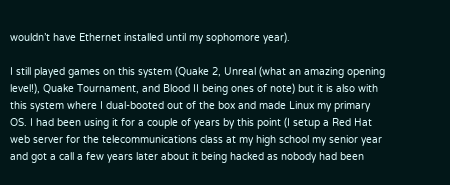wouldn’t have Ethernet installed until my sophomore year).

I still played games on this system (Quake 2, Unreal (what an amazing opening level!), Quake Tournament, and Blood II being ones of note) but it is also with this system where I dual-booted out of the box and made Linux my primary OS. I had been using it for a couple of years by this point (I setup a Red Hat web server for the telecommunications class at my high school my senior year and got a call a few years later about it being hacked as nobody had been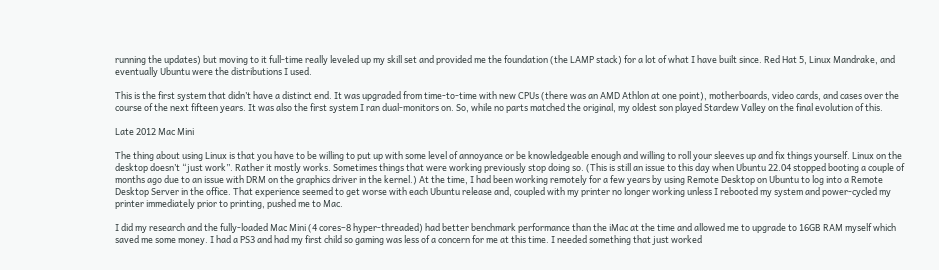running the updates) but moving to it full-time really leveled up my skill set and provided me the foundation (the LAMP stack) for a lot of what I have built since. Red Hat 5, Linux Mandrake, and eventually Ubuntu were the distributions I used.

This is the first system that didn’t have a distinct end. It was upgraded from time-to-time with new CPUs (there was an AMD Athlon at one point), motherboards, video cards, and cases over the course of the next fifteen years. It was also the first system I ran dual-monitors on. So, while no parts matched the original, my oldest son played Stardew Valley on the final evolution of this.

Late 2012 Mac Mini

The thing about using Linux is that you have to be willing to put up with some level of annoyance or be knowledgeable enough and willing to roll your sleeves up and fix things yourself. Linux on the desktop doesn’t “just work”. Rather it mostly works. Sometimes things that were working previously stop doing so. (This is still an issue to this day when Ubuntu 22.04 stopped booting a couple of months ago due to an issue with DRM on the graphics driver in the kernel.) At the time, I had been working remotely for a few years by using Remote Desktop on Ubuntu to log into a Remote Desktop Server in the office. That experience seemed to get worse with each Ubuntu release and, coupled with my printer no longer working unless I rebooted my system and power-cycled my printer immediately prior to printing, pushed me to Mac.

I did my research and the fully-loaded Mac Mini (4 cores–8 hyper-threaded) had better benchmark performance than the iMac at the time and allowed me to upgrade to 16GB RAM myself which saved me some money. I had a PS3 and had my first child so gaming was less of a concern for me at this time. I needed something that just worked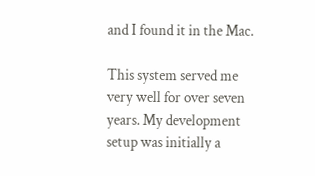and I found it in the Mac.

This system served me very well for over seven years. My development setup was initially a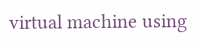virtual machine using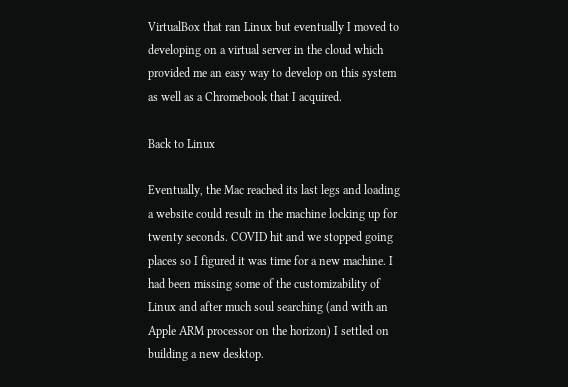VirtualBox that ran Linux but eventually I moved to developing on a virtual server in the cloud which provided me an easy way to develop on this system as well as a Chromebook that I acquired.

Back to Linux

Eventually, the Mac reached its last legs and loading a website could result in the machine locking up for twenty seconds. COVID hit and we stopped going places so I figured it was time for a new machine. I had been missing some of the customizability of Linux and after much soul searching (and with an Apple ARM processor on the horizon) I settled on building a new desktop.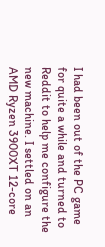I had been out of the PC game for quite a while and turned to Reddit to help me configure the new machine. I settled on an AMD Ryzen 3900XT 12-core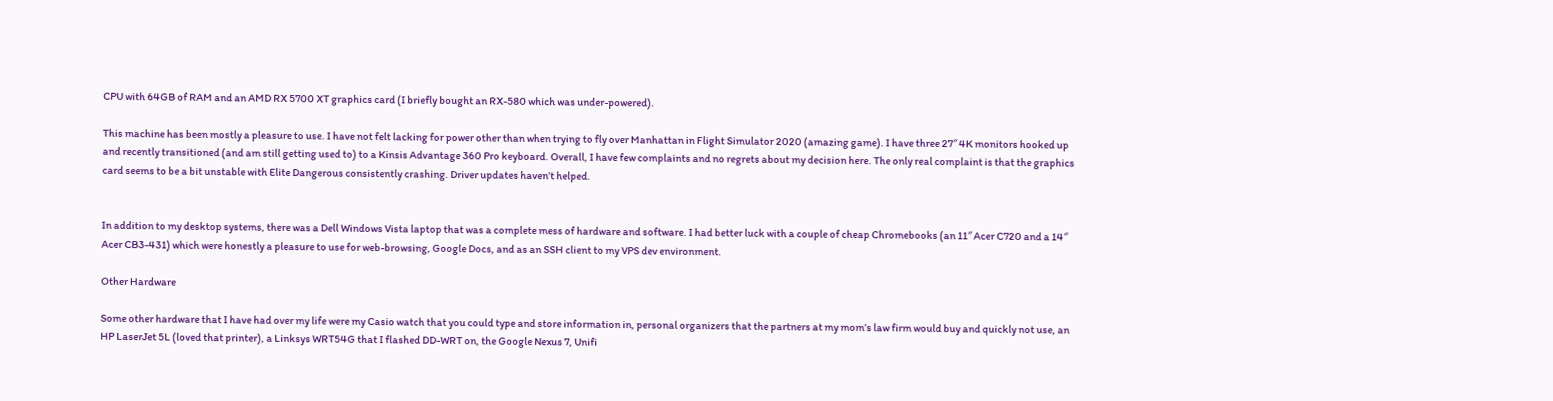CPU with 64GB of RAM and an AMD RX 5700 XT graphics card (I briefly bought an RX-580 which was under-powered).

This machine has been mostly a pleasure to use. I have not felt lacking for power other than when trying to fly over Manhattan in Flight Simulator 2020 (amazing game). I have three 27″ 4K monitors hooked up and recently transitioned (and am still getting used to) to a Kinsis Advantage 360 Pro keyboard. Overall, I have few complaints and no regrets about my decision here. The only real complaint is that the graphics card seems to be a bit unstable with Elite Dangerous consistently crashing. Driver updates haven’t helped.


In addition to my desktop systems, there was a Dell Windows Vista laptop that was a complete mess of hardware and software. I had better luck with a couple of cheap Chromebooks (an 11″ Acer C720 and a 14″ Acer CB3-431) which were honestly a pleasure to use for web-browsing, Google Docs, and as an SSH client to my VPS dev environment.

Other Hardware

Some other hardware that I have had over my life were my Casio watch that you could type and store information in, personal organizers that the partners at my mom’s law firm would buy and quickly not use, an HP LaserJet 5L (loved that printer), a Linksys WRT54G that I flashed DD-WRT on, the Google Nexus 7, Unifi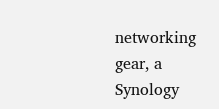networking gear, a Synology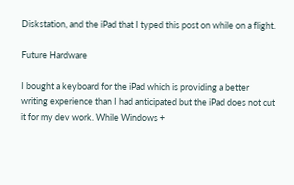Diskstation, and the iPad that I typed this post on while on a flight.

Future Hardware

I bought a keyboard for the iPad which is providing a better writing experience than I had anticipated but the iPad does not cut it for my dev work. While Windows +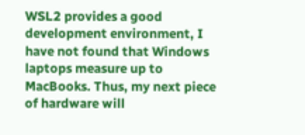WSL2 provides a good development environment, I have not found that Windows laptops measure up to MacBooks. Thus, my next piece of hardware will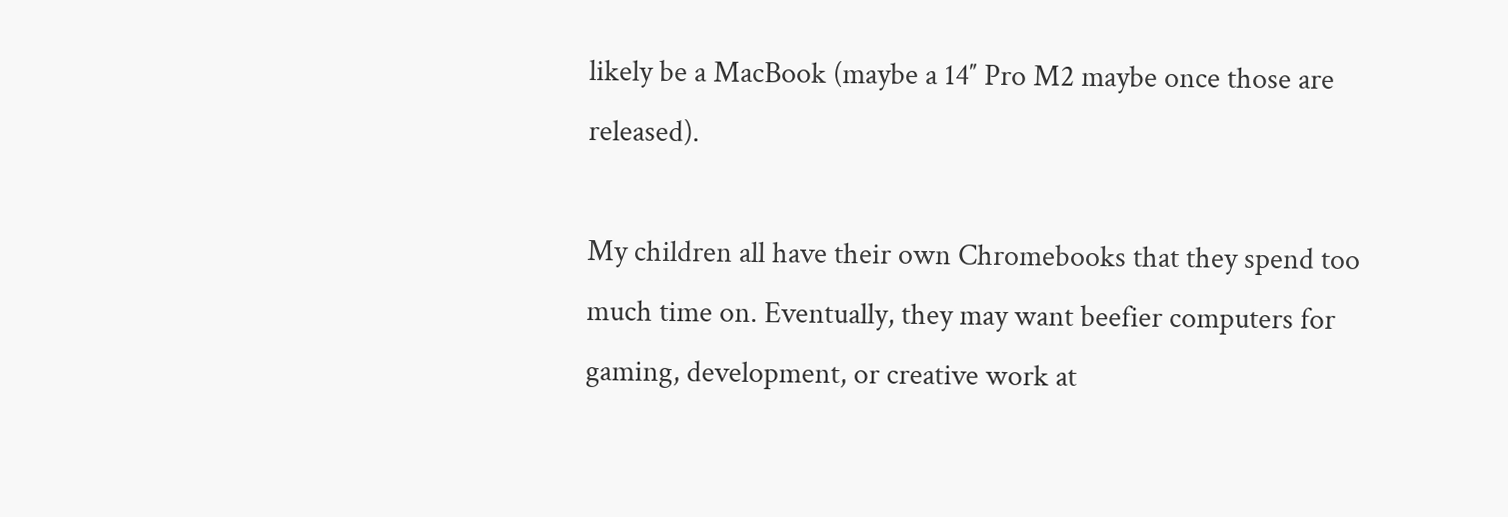likely be a MacBook (maybe a 14″ Pro M2 maybe once those are released).

My children all have their own Chromebooks that they spend too much time on. Eventually, they may want beefier computers for gaming, development, or creative work at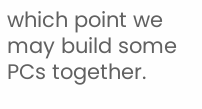which point we may build some PCs together.